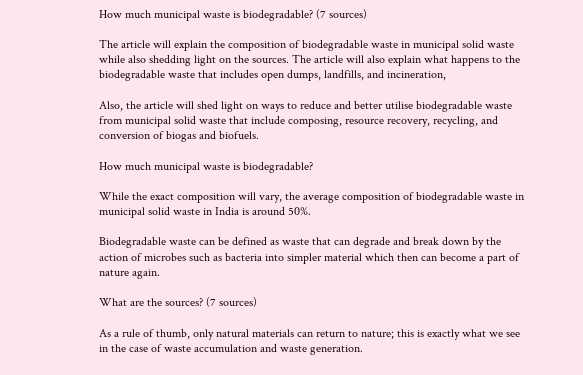How much municipal waste is biodegradable? (7 sources)

The article will explain the composition of biodegradable waste in municipal solid waste while also shedding light on the sources. The article will also explain what happens to the biodegradable waste that includes open dumps, landfills, and incineration,

Also, the article will shed light on ways to reduce and better utilise biodegradable waste from municipal solid waste that include composing, resource recovery, recycling, and conversion of biogas and biofuels.

How much municipal waste is biodegradable?

While the exact composition will vary, the average composition of biodegradable waste in municipal solid waste in India is around 50%.

Biodegradable waste can be defined as waste that can degrade and break down by the action of microbes such as bacteria into simpler material which then can become a part of nature again.

What are the sources? (7 sources)

As a rule of thumb, only natural materials can return to nature; this is exactly what we see in the case of waste accumulation and waste generation.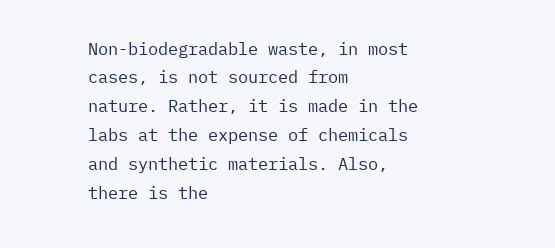Non-biodegradable waste, in most cases, is not sourced from nature. Rather, it is made in the labs at the expense of chemicals and synthetic materials. Also, there is the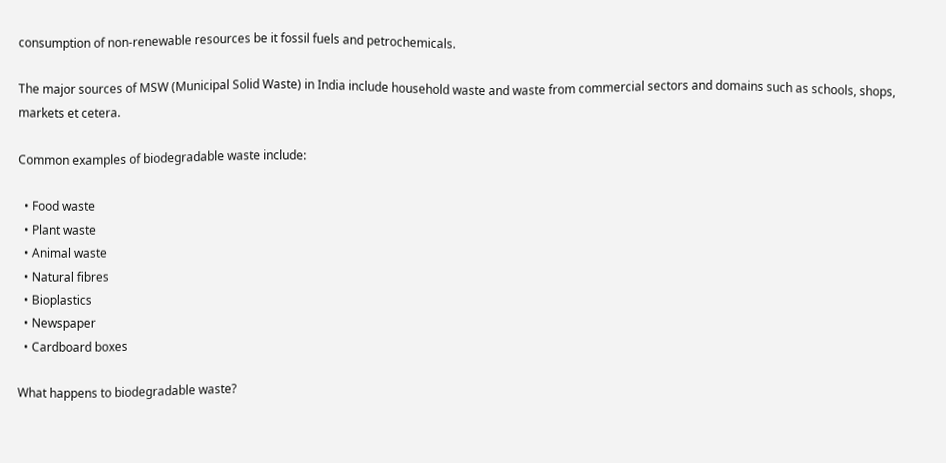consumption of non-renewable resources be it fossil fuels and petrochemicals.

The major sources of MSW (Municipal Solid Waste) in India include household waste and waste from commercial sectors and domains such as schools, shops, markets et cetera.

Common examples of biodegradable waste include:

  • Food waste
  • Plant waste
  • Animal waste
  • Natural fibres
  • Bioplastics
  • Newspaper
  • Cardboard boxes

What happens to biodegradable waste?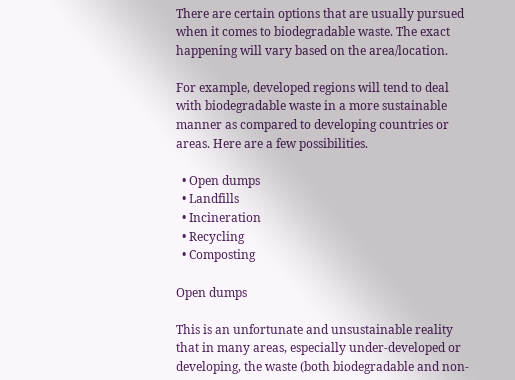There are certain options that are usually pursued when it comes to biodegradable waste. The exact happening will vary based on the area/location.

For example, developed regions will tend to deal with biodegradable waste in a more sustainable manner as compared to developing countries or areas. Here are a few possibilities.

  • Open dumps
  • Landfills
  • Incineration
  • Recycling
  • Composting

Open dumps

This is an unfortunate and unsustainable reality that in many areas, especially under-developed or developing, the waste (both biodegradable and non-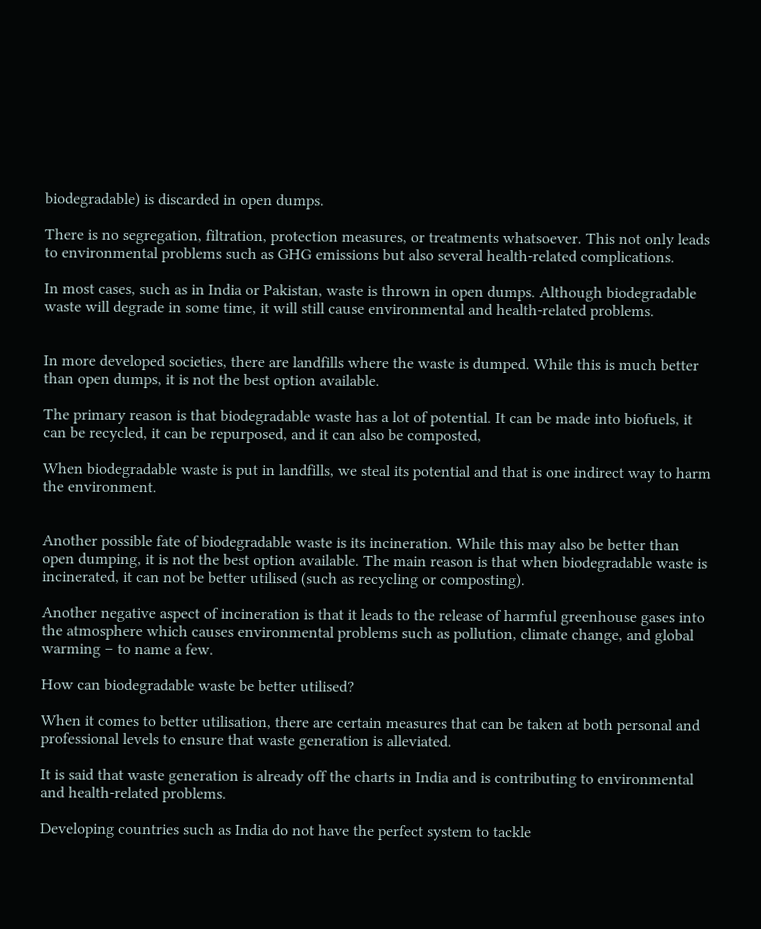biodegradable) is discarded in open dumps.

There is no segregation, filtration, protection measures, or treatments whatsoever. This not only leads to environmental problems such as GHG emissions but also several health-related complications.

In most cases, such as in India or Pakistan, waste is thrown in open dumps. Although biodegradable waste will degrade in some time, it will still cause environmental and health-related problems.


In more developed societies, there are landfills where the waste is dumped. While this is much better than open dumps, it is not the best option available.

The primary reason is that biodegradable waste has a lot of potential. It can be made into biofuels, it can be recycled, it can be repurposed, and it can also be composted,

When biodegradable waste is put in landfills, we steal its potential and that is one indirect way to harm the environment.


Another possible fate of biodegradable waste is its incineration. While this may also be better than open dumping, it is not the best option available. The main reason is that when biodegradable waste is incinerated, it can not be better utilised (such as recycling or composting).

Another negative aspect of incineration is that it leads to the release of harmful greenhouse gases into the atmosphere which causes environmental problems such as pollution, climate change, and global warming – to name a few.

How can biodegradable waste be better utilised?

When it comes to better utilisation, there are certain measures that can be taken at both personal and professional levels to ensure that waste generation is alleviated.

It is said that waste generation is already off the charts in India and is contributing to environmental and health-related problems.

Developing countries such as India do not have the perfect system to tackle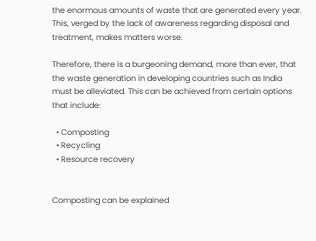the enormous amounts of waste that are generated every year. This, verged by the lack of awareness regarding disposal and treatment, makes matters worse.

Therefore, there is a burgeoning demand, more than ever, that the waste generation in developing countries such as India must be alleviated. This can be achieved from certain options that include:

  • Composting
  • Recycling
  • Resource recovery


Composting can be explained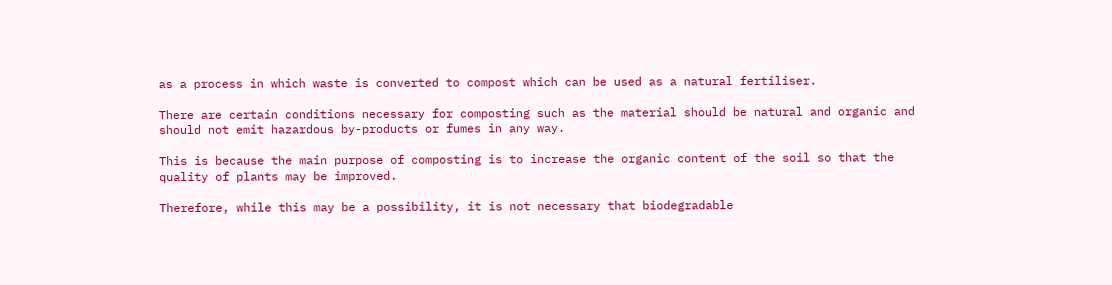as a process in which waste is converted to compost which can be used as a natural fertiliser.

There are certain conditions necessary for composting such as the material should be natural and organic and should not emit hazardous by-products or fumes in any way.

This is because the main purpose of composting is to increase the organic content of the soil so that the quality of plants may be improved.

Therefore, while this may be a possibility, it is not necessary that biodegradable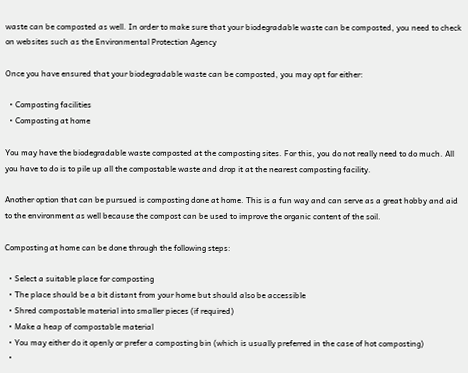waste can be composted as well. In order to make sure that your biodegradable waste can be composted, you need to check on websites such as the Environmental Protection Agency

Once you have ensured that your biodegradable waste can be composted, you may opt for either:

  • Composting facilities
  • Composting at home

You may have the biodegradable waste composted at the composting sites. For this, you do not really need to do much. All you have to do is to pile up all the compostable waste and drop it at the nearest composting facility.

Another option that can be pursued is composting done at home. This is a fun way and can serve as a great hobby and aid to the environment as well because the compost can be used to improve the organic content of the soil.

Composting at home can be done through the following steps:

  • Select a suitable place for composting
  • The place should be a bit distant from your home but should also be accessible
  • Shred compostable material into smaller pieces (if required)
  • Make a heap of compostable material
  • You may either do it openly or prefer a composting bin (which is usually preferred in the case of hot composting)
  •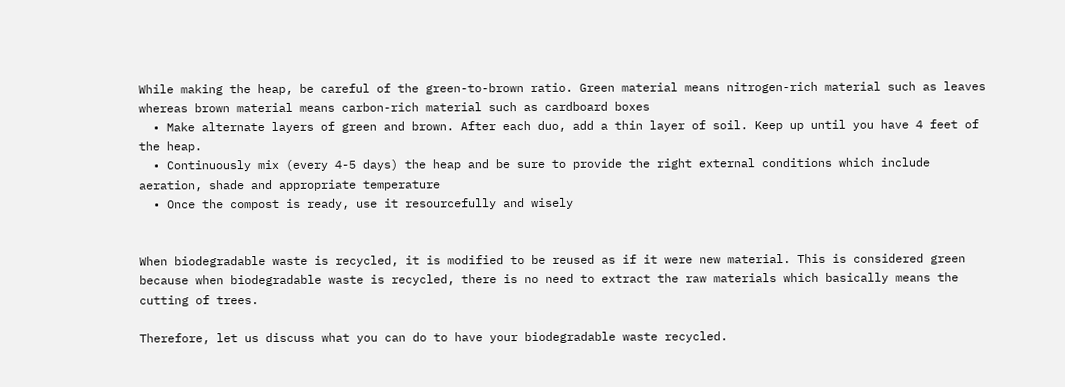While making the heap, be careful of the green-to-brown ratio. Green material means nitrogen-rich material such as leaves whereas brown material means carbon-rich material such as cardboard boxes
  • Make alternate layers of green and brown. After each duo, add a thin layer of soil. Keep up until you have 4 feet of the heap.
  • Continuously mix (every 4-5 days) the heap and be sure to provide the right external conditions which include aeration, shade and appropriate temperature
  • Once the compost is ready, use it resourcefully and wisely


When biodegradable waste is recycled, it is modified to be reused as if it were new material. This is considered green because when biodegradable waste is recycled, there is no need to extract the raw materials which basically means the cutting of trees.

Therefore, let us discuss what you can do to have your biodegradable waste recycled.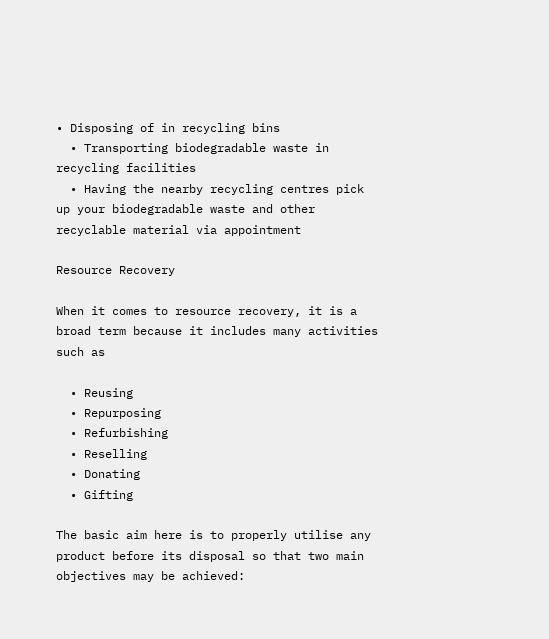• Disposing of in recycling bins
  • Transporting biodegradable waste in recycling facilities
  • Having the nearby recycling centres pick up your biodegradable waste and other recyclable material via appointment

Resource Recovery

When it comes to resource recovery, it is a broad term because it includes many activities such as

  • Reusing
  • Repurposing
  • Refurbishing
  • Reselling
  • Donating
  • Gifting

The basic aim here is to properly utilise any product before its disposal so that two main objectives may be achieved: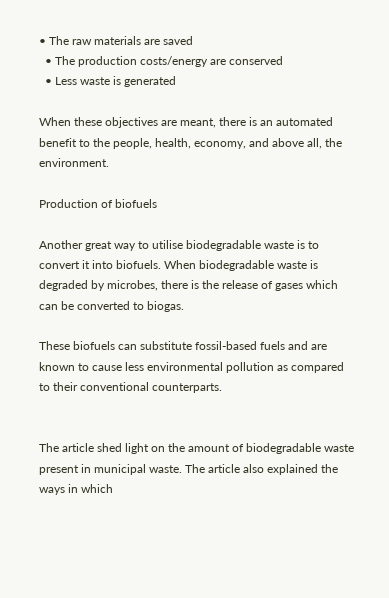• The raw materials are saved
  • The production costs/energy are conserved
  • Less waste is generated

When these objectives are meant, there is an automated benefit to the people, health, economy, and above all, the environment.

Production of biofuels

Another great way to utilise biodegradable waste is to convert it into biofuels. When biodegradable waste is degraded by microbes, there is the release of gases which can be converted to biogas.

These biofuels can substitute fossil-based fuels and are known to cause less environmental pollution as compared to their conventional counterparts.


The article shed light on the amount of biodegradable waste present in municipal waste. The article also explained the ways in which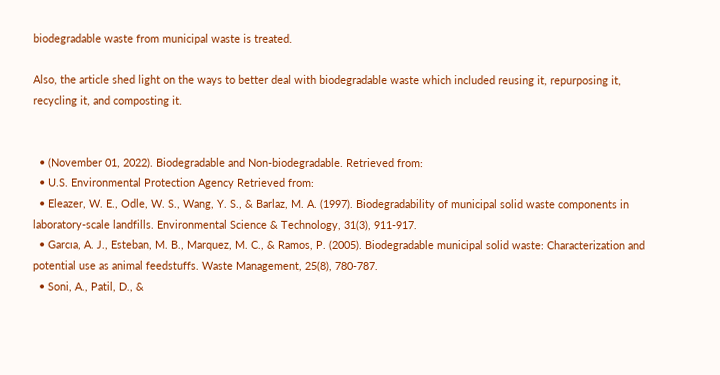biodegradable waste from municipal waste is treated.

Also, the article shed light on the ways to better deal with biodegradable waste which included reusing it, repurposing it, recycling it, and composting it.


  • (November 01, 2022). Biodegradable and Non-biodegradable. Retrieved from:
  • U.S. Environmental Protection Agency Retrieved from:
  • Eleazer, W. E., Odle, W. S., Wang, Y. S., & Barlaz, M. A. (1997). Biodegradability of municipal solid waste components in laboratory-scale landfills. Environmental Science & Technology, 31(3), 911-917.
  • Garcıa, A. J., Esteban, M. B., Marquez, M. C., & Ramos, P. (2005). Biodegradable municipal solid waste: Characterization and potential use as animal feedstuffs. Waste Management, 25(8), 780-787.
  • Soni, A., Patil, D., &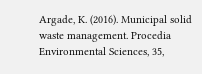Argade, K. (2016). Municipal solid waste management. Procedia Environmental Sciences, 35,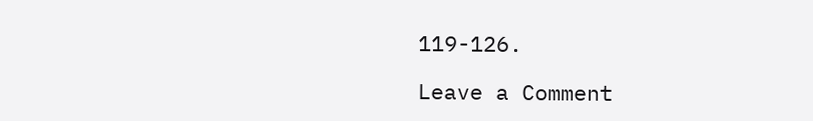119-126.

Leave a Comment